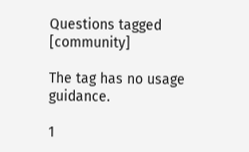Questions tagged [community]

The tag has no usage guidance.

1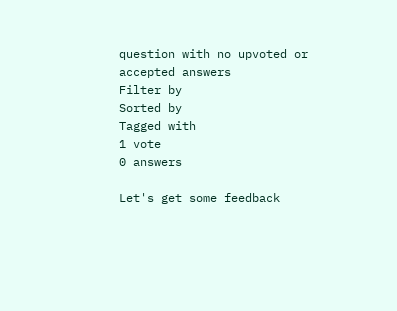question with no upvoted or accepted answers
Filter by
Sorted by
Tagged with
1 vote
0 answers

Let's get some feedback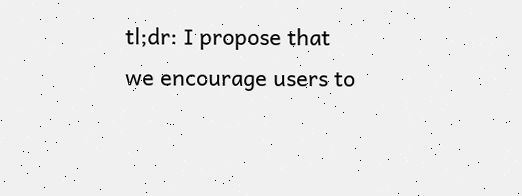tl;dr: I propose that we encourage users to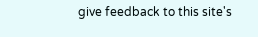give feedback to this site's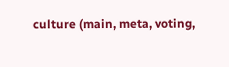culture (main, meta, voting,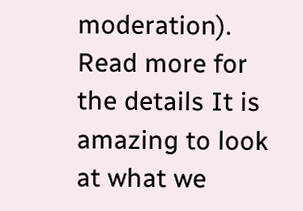moderation). Read more for the details It is amazing to look at what we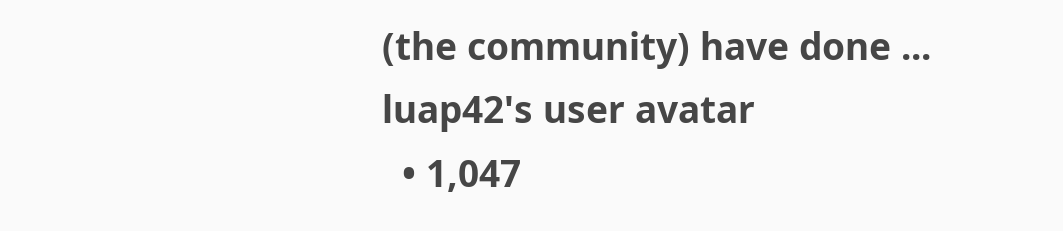(the community) have done ...
luap42's user avatar
  • 1,047